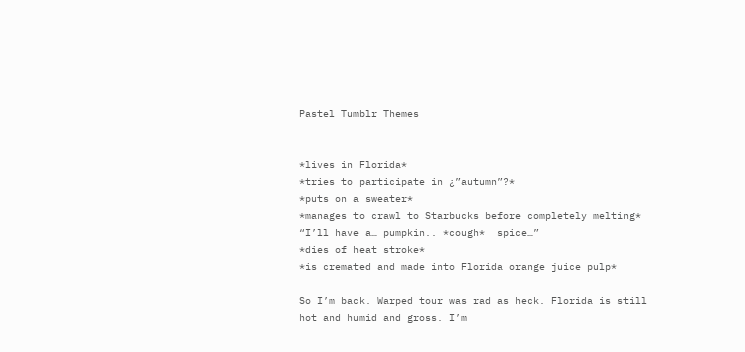Pastel Tumblr Themes


*lives in Florida*
*tries to participate in ¿”autumn”?*
*puts on a sweater*
*manages to crawl to Starbucks before completely melting*
“I’ll have a… pumpkin.. *cough*  spice…”
*dies of heat stroke*
*is cremated and made into Florida orange juice pulp*

So I’m back. Warped tour was rad as heck. Florida is still hot and humid and gross. I’m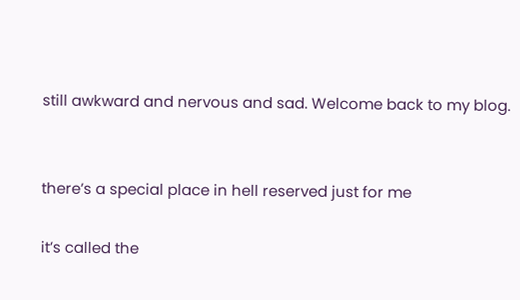still awkward and nervous and sad. Welcome back to my blog.


there’s a special place in hell reserved just for me

it’s called the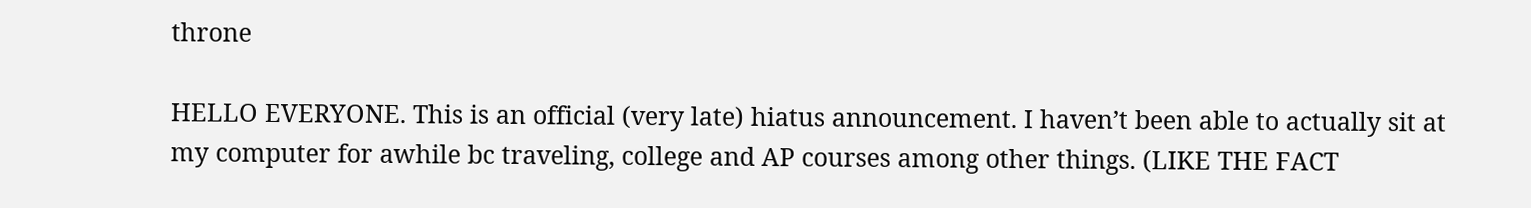throne

HELLO EVERYONE. This is an official (very late) hiatus announcement. I haven’t been able to actually sit at my computer for awhile bc traveling, college and AP courses among other things. (LIKE THE FACT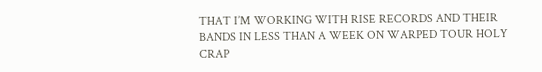THAT I’M WORKING WITH RISE RECORDS AND THEIR BANDS IN LESS THAN A WEEK ON WARPED TOUR HOLY CRAP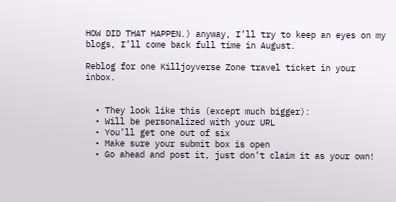HOW DID THAT HAPPEN.) anyway, I’ll try to keep an eyes on my blogs, I’ll come back full time in August.

Reblog for one Killjoyverse Zone travel ticket in your inbox.


  • They look like this (except much bigger):
  • Will be personalized with your URL
  • You’ll get one out of six
  • Make sure your submit box is open
  • Go ahead and post it, just don’t claim it as your own!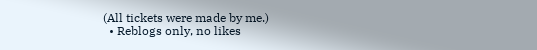(All tickets were made by me.)
  • Reblogs only, no likes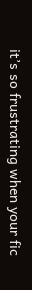it’s so frustrating when your fic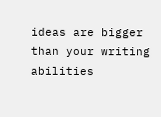ideas are bigger than your writing abilities